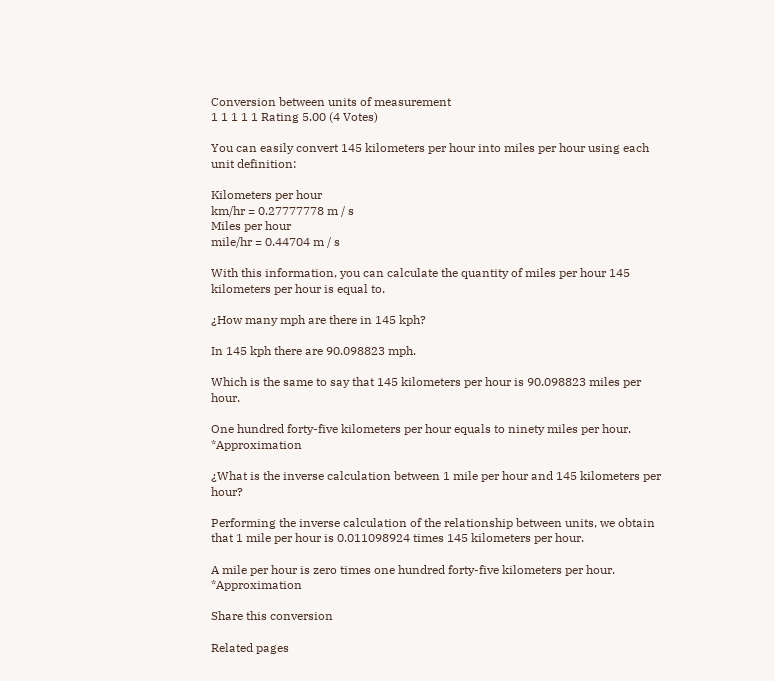Conversion between units of measurement
1 1 1 1 1 Rating 5.00 (4 Votes)

You can easily convert 145 kilometers per hour into miles per hour using each unit definition:

Kilometers per hour
km/hr = 0.27777778 m / s
Miles per hour
mile/hr = 0.44704 m / s

With this information, you can calculate the quantity of miles per hour 145 kilometers per hour is equal to.

¿How many mph are there in 145 kph?

In 145 kph there are 90.098823 mph.

Which is the same to say that 145 kilometers per hour is 90.098823 miles per hour.

One hundred forty-five kilometers per hour equals to ninety miles per hour. *Approximation

¿What is the inverse calculation between 1 mile per hour and 145 kilometers per hour?

Performing the inverse calculation of the relationship between units, we obtain that 1 mile per hour is 0.011098924 times 145 kilometers per hour.

A mile per hour is zero times one hundred forty-five kilometers per hour. *Approximation

Share this conversion

Related pages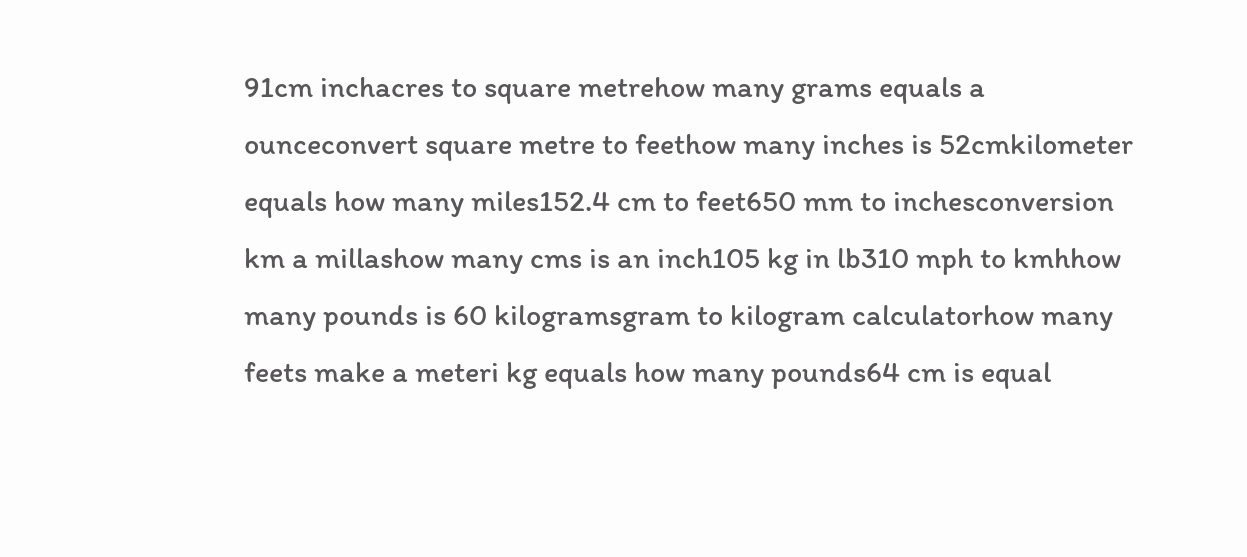91cm inchacres to square metrehow many grams equals a ounceconvert square metre to feethow many inches is 52cmkilometer equals how many miles152.4 cm to feet650 mm to inchesconversion km a millashow many cms is an inch105 kg in lb310 mph to kmhhow many pounds is 60 kilogramsgram to kilogram calculatorhow many feets make a meteri kg equals how many pounds64 cm is equal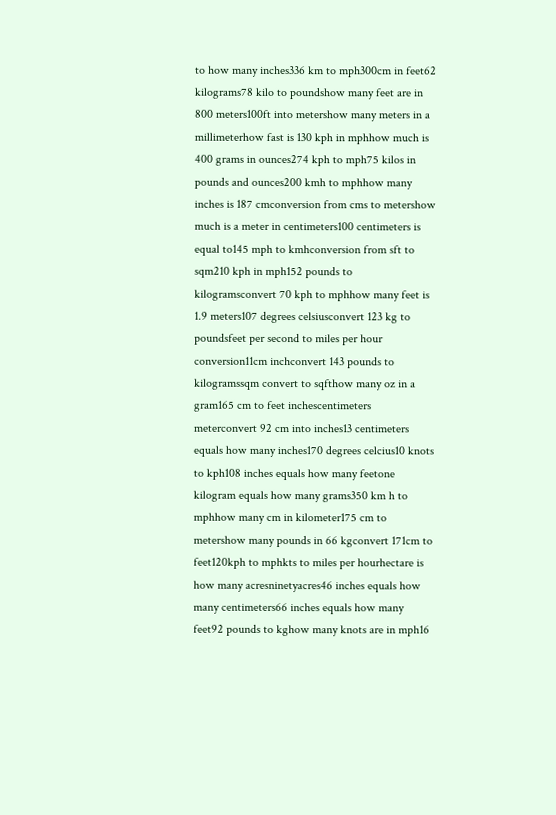to how many inches336 km to mph300cm in feet62 kilograms78 kilo to poundshow many feet are in 800 meters100ft into metershow many meters in a millimeterhow fast is 130 kph in mphhow much is 400 grams in ounces274 kph to mph75 kilos in pounds and ounces200 kmh to mphhow many inches is 187 cmconversion from cms to metershow much is a meter in centimeters100 centimeters is equal to145 mph to kmhconversion from sft to sqm210 kph in mph152 pounds to kilogramsconvert 70 kph to mphhow many feet is 1.9 meters107 degrees celsiusconvert 123 kg to poundsfeet per second to miles per hour conversion11cm inchconvert 143 pounds to kilogramssqm convert to sqfthow many oz in a gram165 cm to feet inchescentimeters meterconvert 92 cm into inches13 centimeters equals how many inches170 degrees celcius10 knots to kph108 inches equals how many feetone kilogram equals how many grams350 km h to mphhow many cm in kilometer175 cm to metershow many pounds in 66 kgconvert 171cm to feet120kph to mphkts to miles per hourhectare is how many acresninetyacres46 inches equals how many centimeters66 inches equals how many feet92 pounds to kghow many knots are in mph16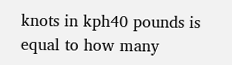knots in kph40 pounds is equal to how many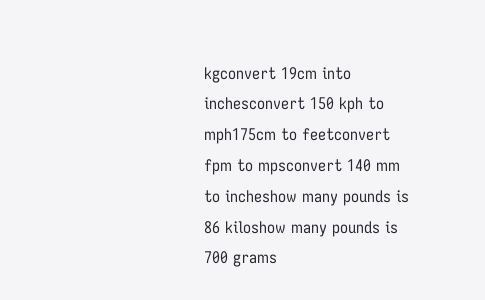kgconvert 19cm into inchesconvert 150 kph to mph175cm to feetconvert fpm to mpsconvert 140 mm to incheshow many pounds is 86 kiloshow many pounds is 700 grams